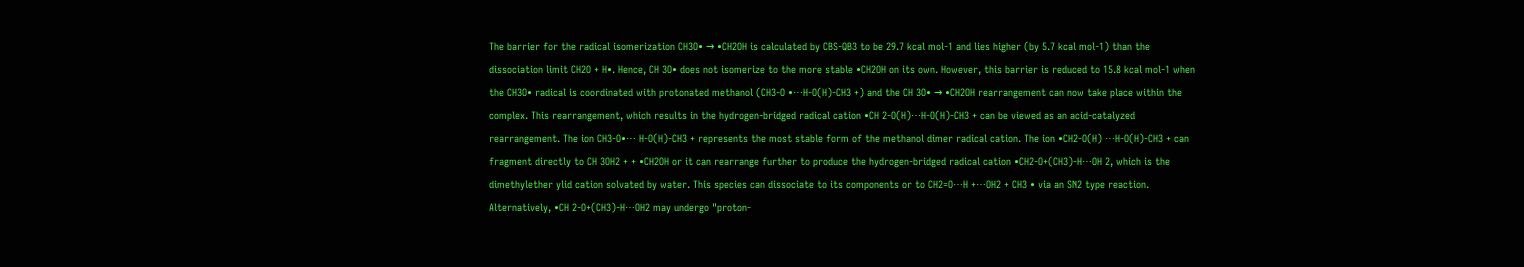The barrier for the radical isomerization CH3O• → •CH2OH is calculated by CBS-QB3 to be 29.7 kcal mol-1 and lies higher (by 5.7 kcal mol-1) than the dissociation limit CH2O + H•. Hence, CH 3O• does not isomerize to the more stable •CH2OH on its own. However, this barrier is reduced to 15.8 kcal mol-1 when the CH3O• radical is coordinated with protonated methanol (CH3-O •⋯H-O(H)-CH3 +) and the CH 3O• → •CH2OH rearrangement can now take place within the complex. This rearrangement, which results in the hydrogen-bridged radical cation •CH 2-O(H)⋯H-O(H)-CH3 + can be viewed as an acid-catalyzed rearrangement. The ion CH3-O•⋯ H-O(H)-CH3 + represents the most stable form of the methanol dimer radical cation. The ion •CH2-O(H) ⋯H-O(H)-CH3 + can fragment directly to CH 3OH2 + + •CH2OH or it can rearrange further to produce the hydrogen-bridged radical cation •CH2-O+(CH3)-H⋯OH 2, which is the dimethylether ylid cation solvated by water. This species can dissociate to its components or to CH2=O⋯H +⋯OH2 + CH3 • via an SN2 type reaction. Alternatively, •CH 2-O+(CH3)-H⋯OH2 may undergo "proton-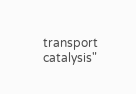transport catalysis"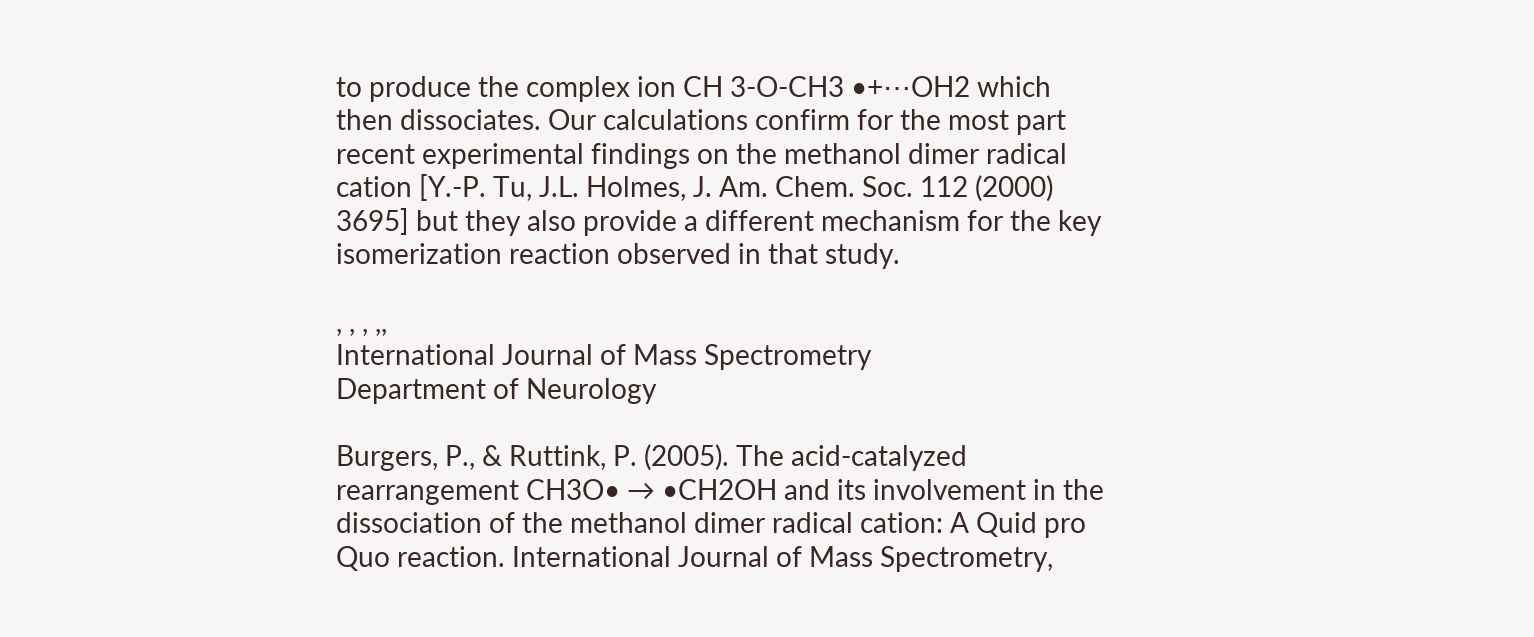to produce the complex ion CH 3-O-CH3 •+⋯OH2 which then dissociates. Our calculations confirm for the most part recent experimental findings on the methanol dimer radical cation [Y.-P. Tu, J.L. Holmes, J. Am. Chem. Soc. 112 (2000) 3695] but they also provide a different mechanism for the key isomerization reaction observed in that study.

, , , ,,
International Journal of Mass Spectrometry
Department of Neurology

Burgers, P., & Ruttink, P. (2005). The acid-catalyzed rearrangement CH3O• → •CH2OH and its involvement in the dissociation of the methanol dimer radical cation: A Quid pro Quo reaction. International Journal of Mass Spectrometry,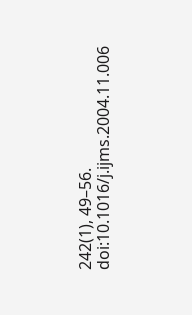242(1), 49–56. doi:10.1016/j.ijms.2004.11.006